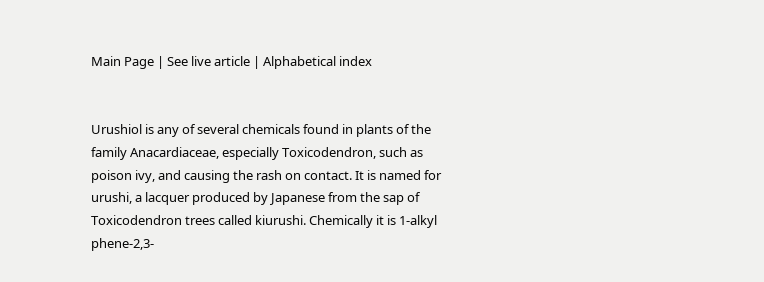Main Page | See live article | Alphabetical index


Urushiol is any of several chemicals found in plants of the family Anacardiaceae, especially Toxicodendron, such as poison ivy, and causing the rash on contact. It is named for urushi, a lacquer produced by Japanese from the sap of Toxicodendron trees called kiurushi. Chemically it is 1-alkyl phene-2,3-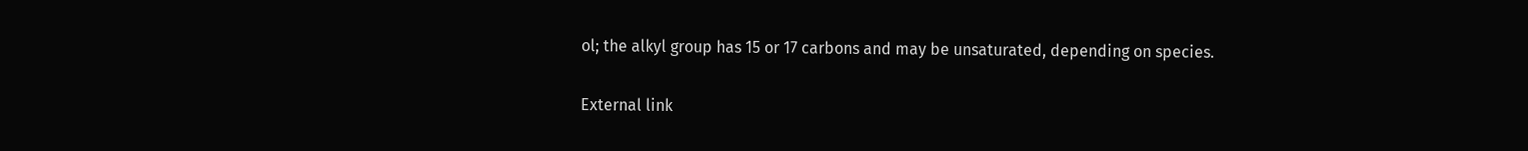ol; the alkyl group has 15 or 17 carbons and may be unsaturated, depending on species.

External link